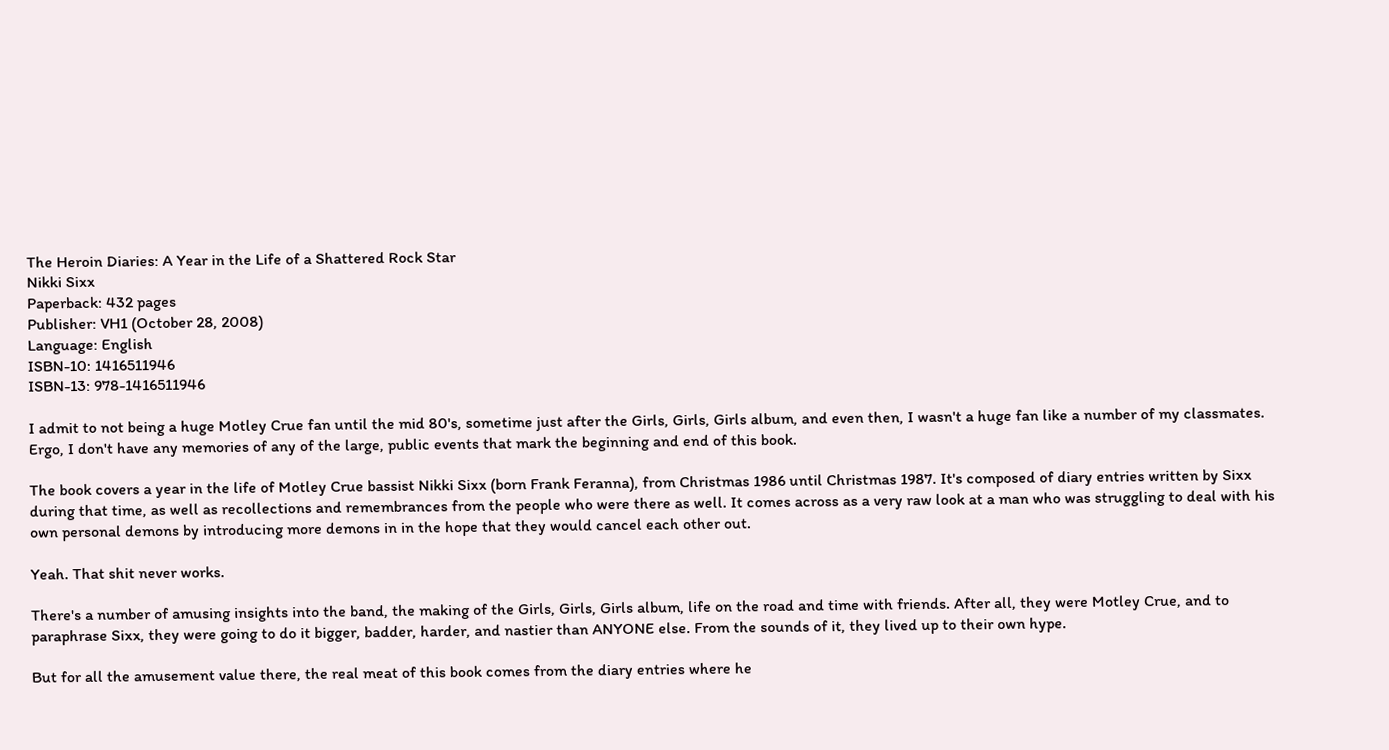The Heroin Diaries: A Year in the Life of a Shattered Rock Star
Nikki Sixx
Paperback: 432 pages
Publisher: VH1 (October 28, 2008)
Language: English
ISBN-10: 1416511946
ISBN-13: 978-1416511946

I admit to not being a huge Motley Crue fan until the mid 80's, sometime just after the Girls, Girls, Girls album, and even then, I wasn't a huge fan like a number of my classmates. Ergo, I don't have any memories of any of the large, public events that mark the beginning and end of this book.

The book covers a year in the life of Motley Crue bassist Nikki Sixx (born Frank Feranna), from Christmas 1986 until Christmas 1987. It's composed of diary entries written by Sixx during that time, as well as recollections and remembrances from the people who were there as well. It comes across as a very raw look at a man who was struggling to deal with his own personal demons by introducing more demons in in the hope that they would cancel each other out.

Yeah. That shit never works.

There's a number of amusing insights into the band, the making of the Girls, Girls, Girls album, life on the road and time with friends. After all, they were Motley Crue, and to paraphrase Sixx, they were going to do it bigger, badder, harder, and nastier than ANYONE else. From the sounds of it, they lived up to their own hype.

But for all the amusement value there, the real meat of this book comes from the diary entries where he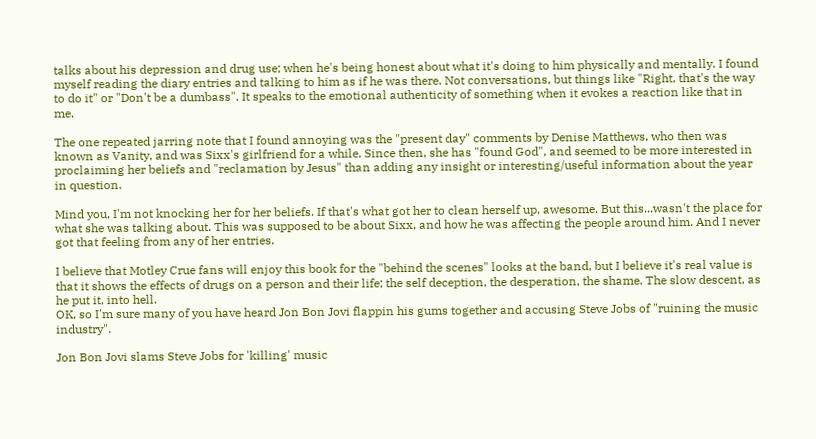talks about his depression and drug use; when he's being honest about what it's doing to him physically and mentally. I found myself reading the diary entries and talking to him as if he was there. Not conversations, but things like "Right, that's the way to do it" or "Don't be a dumbass". It speaks to the emotional authenticity of something when it evokes a reaction like that in me.

The one repeated jarring note that I found annoying was the "present day" comments by Denise Matthews, who then was known as Vanity, and was Sixx's girlfriend for a while. Since then, she has "found God", and seemed to be more interested in proclaiming her beliefs and "reclamation by Jesus" than adding any insight or interesting/useful information about the year in question.

Mind you, I'm not knocking her for her beliefs. If that's what got her to clean herself up, awesome. But this...wasn't the place for what she was talking about. This was supposed to be about Sixx, and how he was affecting the people around him. And I never got that feeling from any of her entries.

I believe that Motley Crue fans will enjoy this book for the "behind the scenes" looks at the band, but I believe it's real value is that it shows the effects of drugs on a person and their life; the self deception, the desperation, the shame. The slow descent, as he put it, into hell.
OK, so I'm sure many of you have heard Jon Bon Jovi flappin his gums together and accusing Steve Jobs of "ruining the music industry".

Jon Bon Jovi slams Steve Jobs for 'killing' music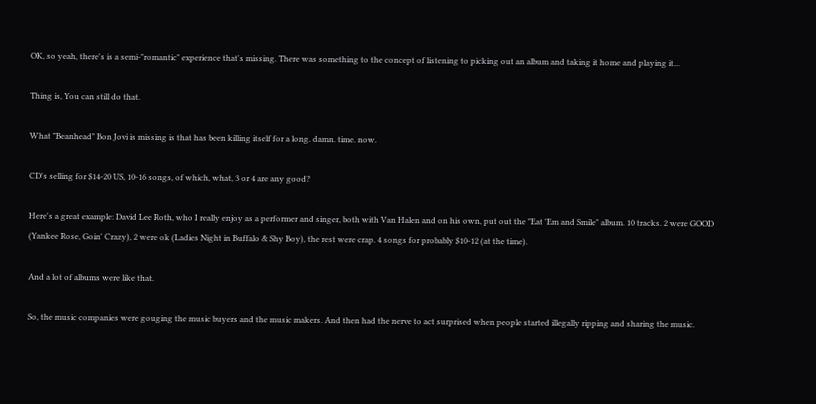OK, so yeah, there's is a semi-"romantic" experience that's missing. There was something to the concept of listening to picking out an album and taking it home and playing it...

Thing is, You can still do that.

What "Beanhead" Bon Jovi is missing is that has been killing itself for a long. damn. time. now.

CD's selling for $14-20 US, 10-16 songs, of which, what, 3 or 4 are any good?

Here's a great example: David Lee Roth, who I really enjoy as a performer and singer, both with Van Halen and on his own, put out the "Eat 'Em and Smile" album. 10 tracks. 2 were GOOD (Yankee Rose, Goin' Crazy), 2 were ok (Ladies Night in Buffalo & Shy Boy), the rest were crap. 4 songs for probably $10-12 (at the time).

And a lot of albums were like that.

So, the music companies were gouging the music buyers and the music makers. And then had the nerve to act surprised when people started illegally ripping and sharing the music.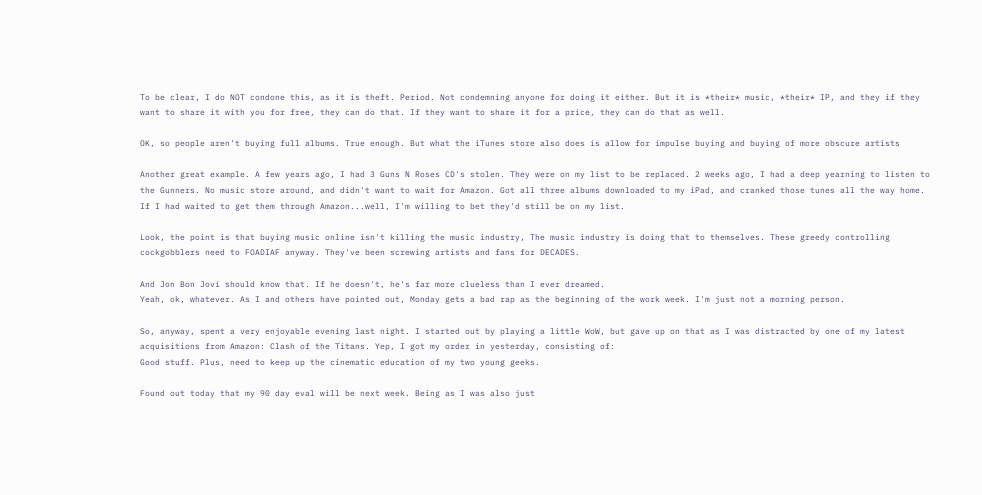To be clear, I do NOT condone this, as it is theft. Period. Not condemning anyone for doing it either. But it is *their* music, *their* IP, and they if they want to share it with you for free, they can do that. If they want to share it for a price, they can do that as well.

OK, so people aren't buying full albums. True enough. But what the iTunes store also does is allow for impulse buying and buying of more obscure artists

Another great example. A few years ago, I had 3 Guns N Roses CD's stolen. They were on my list to be replaced. 2 weeks ago, I had a deep yearning to listen to the Gunners. No music store around, and didn't want to wait for Amazon. Got all three albums downloaded to my iPad, and cranked those tunes all the way home. If I had waited to get them through Amazon...well, I'm willing to bet they'd still be on my list.

Look, the point is that buying music online isn't killing the music industry, The music industry is doing that to themselves. These greedy controlling cockgobblers need to FOADIAF anyway. They've been screwing artists and fans for DECADES.

And Jon Bon Jovi should know that. If he doesn't, he's far more clueless than I ever dreamed.
Yeah, ok, whatever. As I and others have pointed out, Monday gets a bad rap as the beginning of the work week. I'm just not a morning person.

So, anyway, spent a very enjoyable evening last night. I started out by playing a little WoW, but gave up on that as I was distracted by one of my latest acquisitions from Amazon: Clash of the Titans. Yep, I got my order in yesterday, consisting of:
Good stuff. Plus, need to keep up the cinematic education of my two young geeks.

Found out today that my 90 day eval will be next week. Being as I was also just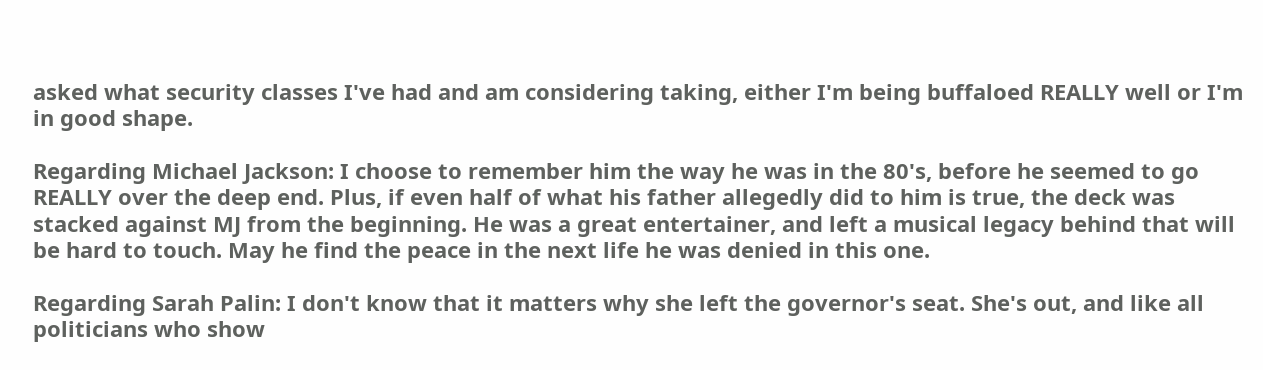asked what security classes I've had and am considering taking, either I'm being buffaloed REALLY well or I'm in good shape.

Regarding Michael Jackson: I choose to remember him the way he was in the 80's, before he seemed to go REALLY over the deep end. Plus, if even half of what his father allegedly did to him is true, the deck was stacked against MJ from the beginning. He was a great entertainer, and left a musical legacy behind that will be hard to touch. May he find the peace in the next life he was denied in this one.

Regarding Sarah Palin: I don't know that it matters why she left the governor's seat. She's out, and like all politicians who show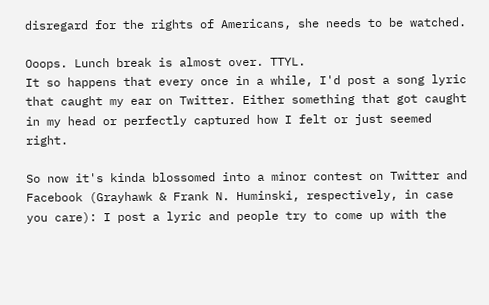disregard for the rights of Americans, she needs to be watched.

Ooops. Lunch break is almost over. TTYL.
It so happens that every once in a while, I'd post a song lyric that caught my ear on Twitter. Either something that got caught in my head or perfectly captured how I felt or just seemed right.

So now it's kinda blossomed into a minor contest on Twitter and Facebook (Grayhawk & Frank N. Huminski, respectively, in case you care): I post a lyric and people try to come up with the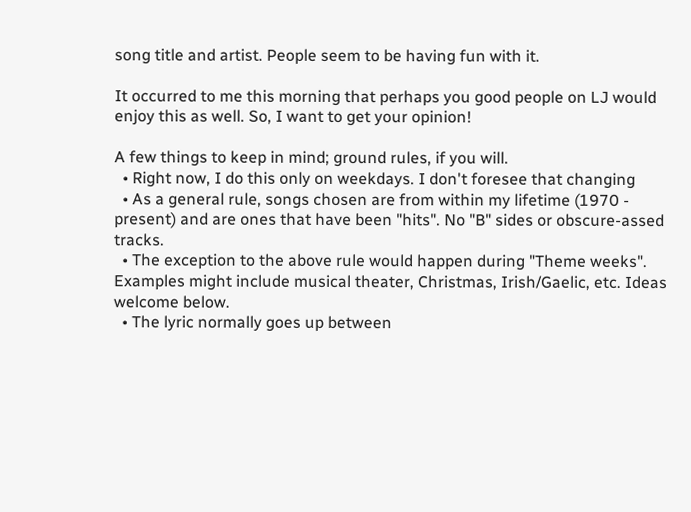song title and artist. People seem to be having fun with it.

It occurred to me this morning that perhaps you good people on LJ would enjoy this as well. So, I want to get your opinion!

A few things to keep in mind; ground rules, if you will.
  • Right now, I do this only on weekdays. I don't foresee that changing
  • As a general rule, songs chosen are from within my lifetime (1970 - present) and are ones that have been "hits". No "B" sides or obscure-assed tracks.
  • The exception to the above rule would happen during "Theme weeks". Examples might include musical theater, Christmas, Irish/Gaelic, etc. Ideas welcome below.
  • The lyric normally goes up between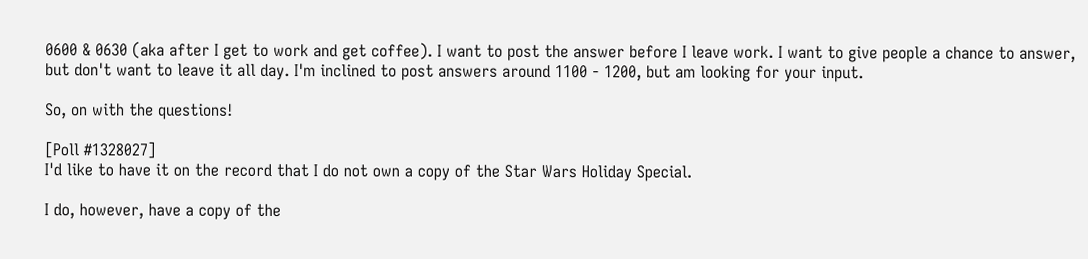0600 & 0630 (aka after I get to work and get coffee). I want to post the answer before I leave work. I want to give people a chance to answer, but don't want to leave it all day. I'm inclined to post answers around 1100 - 1200, but am looking for your input.

So, on with the questions!

[Poll #1328027]
I'd like to have it on the record that I do not own a copy of the Star Wars Holiday Special.

I do, however, have a copy of the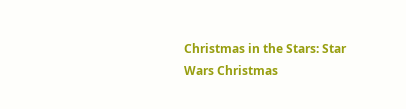Christmas in the Stars: Star Wars Christmas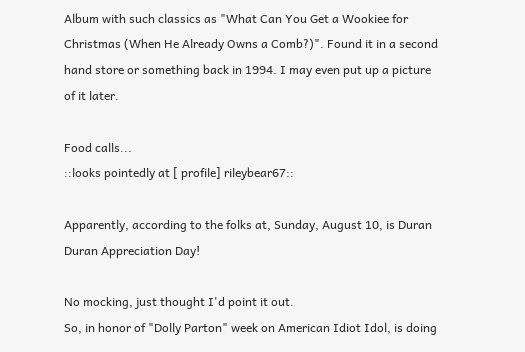Album with such classics as "What Can You Get a Wookiee for Christmas (When He Already Owns a Comb?)". Found it in a second hand store or something back in 1994. I may even put up a picture of it later.

Food calls...
::looks pointedly at [ profile] rileybear67::

Apparently, according to the folks at, Sunday, August 10, is Duran Duran Appreciation Day!

No mocking, just thought I'd point it out.
So, in honor of "Dolly Parton" week on American Idiot Idol, is doing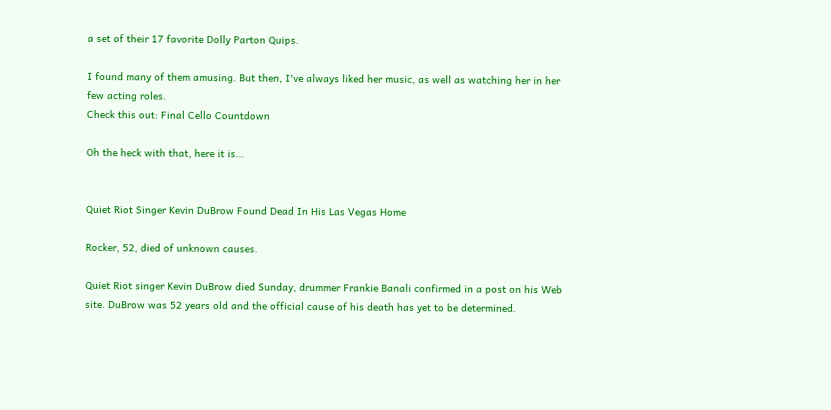a set of their 17 favorite Dolly Parton Quips.

I found many of them amusing. But then, I've always liked her music, as well as watching her in her few acting roles.
Check this out: Final Cello Countdown

Oh the heck with that, here it is...


Quiet Riot Singer Kevin DuBrow Found Dead In His Las Vegas Home

Rocker, 52, died of unknown causes.

Quiet Riot singer Kevin DuBrow died Sunday, drummer Frankie Banali confirmed in a post on his Web site. DuBrow was 52 years old and the official cause of his death has yet to be determined.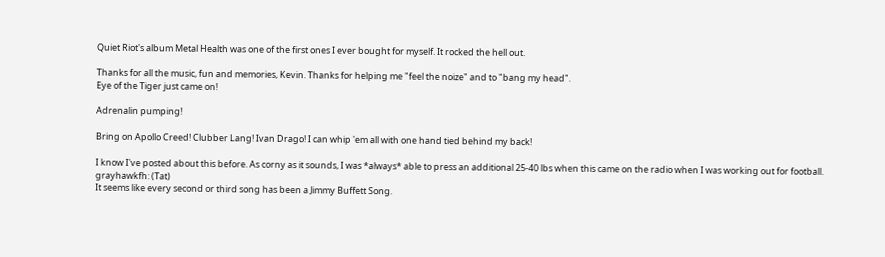Quiet Riot's album Metal Health was one of the first ones I ever bought for myself. It rocked the hell out.

Thanks for all the music, fun and memories, Kevin. Thanks for helping me "feel the noize" and to "bang my head".
Eye of the Tiger just came on!

Adrenalin pumping!

Bring on Apollo Creed! Clubber Lang! Ivan Drago! I can whip 'em all with one hand tied behind my back!

I know I've posted about this before. As corny as it sounds, I was *always* able to press an additional 25-40 lbs when this came on the radio when I was working out for football.
grayhawkfh: (Tat)
It seems like every second or third song has been a Jimmy Buffett Song.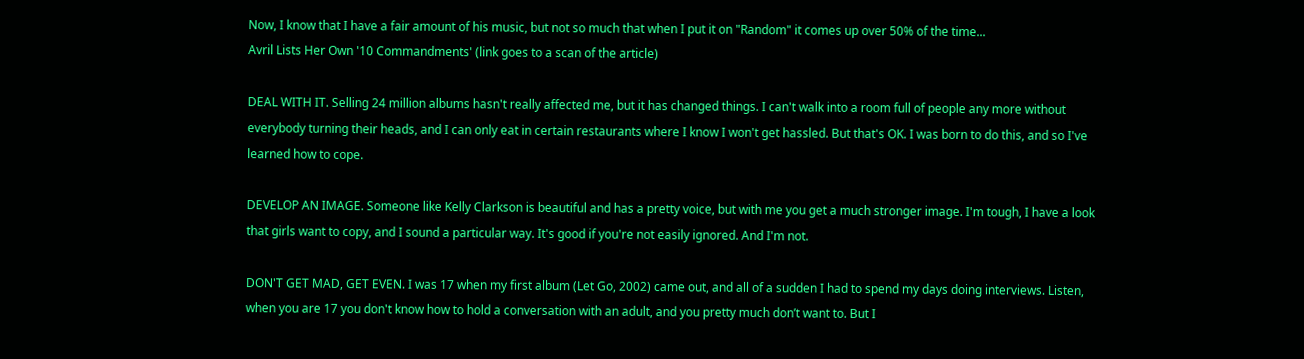Now, I know that I have a fair amount of his music, but not so much that when I put it on "Random" it comes up over 50% of the time...
Avril Lists Her Own '10 Commandments' (link goes to a scan of the article)

DEAL WITH IT. Selling 24 million albums hasn't really affected me, but it has changed things. I can't walk into a room full of people any more without everybody turning their heads, and I can only eat in certain restaurants where I know I won't get hassled. But that's OK. I was born to do this, and so I've learned how to cope.

DEVELOP AN IMAGE. Someone like Kelly Clarkson is beautiful and has a pretty voice, but with me you get a much stronger image. I'm tough, I have a look that girls want to copy, and I sound a particular way. It's good if you're not easily ignored. And I'm not.

DON'T GET MAD, GET EVEN. I was 17 when my first album (Let Go, 2002) came out, and all of a sudden I had to spend my days doing interviews. Listen, when you are 17 you don't know how to hold a conversation with an adult, and you pretty much don’t want to. But I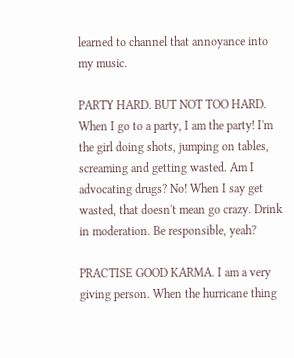learned to channel that annoyance into my music.

PARTY HARD. BUT NOT TOO HARD. When I go to a party, I am the party! I'm the girl doing shots, jumping on tables, screaming and getting wasted. Am I advocating drugs? No! When I say get wasted, that doesn't mean go crazy. Drink in moderation. Be responsible, yeah?

PRACTISE GOOD KARMA. I am a very giving person. When the hurricane thing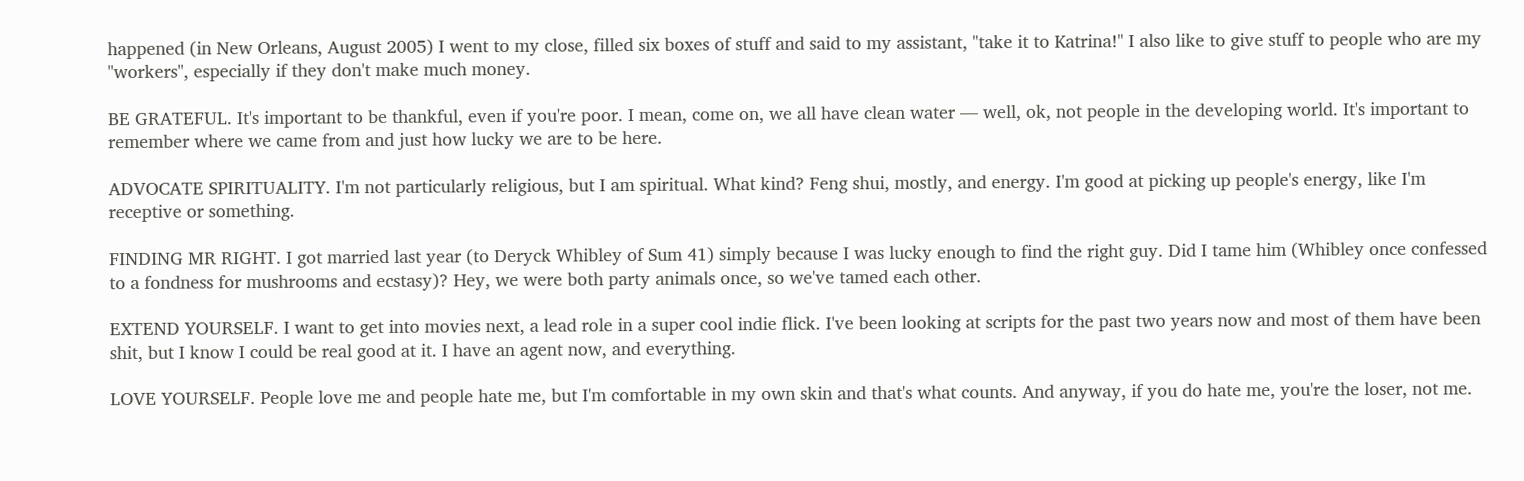happened (in New Orleans, August 2005) I went to my close, filled six boxes of stuff and said to my assistant, "take it to Katrina!" I also like to give stuff to people who are my "workers", especially if they don't make much money.

BE GRATEFUL. It's important to be thankful, even if you're poor. I mean, come on, we all have clean water — well, ok, not people in the developing world. It's important to remember where we came from and just how lucky we are to be here.

ADVOCATE SPIRITUALITY. I'm not particularly religious, but I am spiritual. What kind? Feng shui, mostly, and energy. I'm good at picking up people's energy, like I'm receptive or something.

FINDING MR RIGHT. I got married last year (to Deryck Whibley of Sum 41) simply because I was lucky enough to find the right guy. Did I tame him (Whibley once confessed to a fondness for mushrooms and ecstasy)? Hey, we were both party animals once, so we've tamed each other.

EXTEND YOURSELF. I want to get into movies next, a lead role in a super cool indie flick. I've been looking at scripts for the past two years now and most of them have been shit, but I know I could be real good at it. I have an agent now, and everything.

LOVE YOURSELF. People love me and people hate me, but I'm comfortable in my own skin and that's what counts. And anyway, if you do hate me, you're the loser, not me.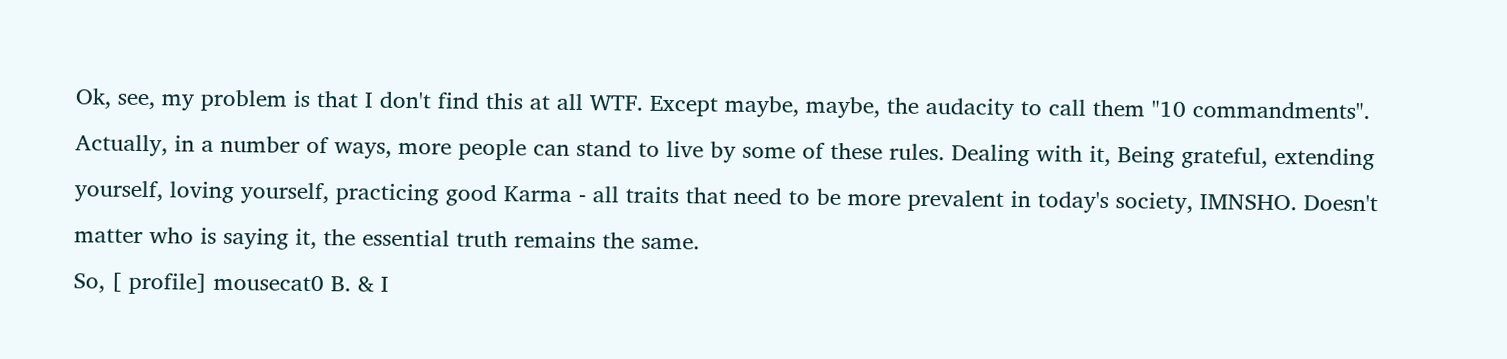Ok, see, my problem is that I don't find this at all WTF. Except maybe, maybe, the audacity to call them "10 commandments". Actually, in a number of ways, more people can stand to live by some of these rules. Dealing with it, Being grateful, extending yourself, loving yourself, practicing good Karma - all traits that need to be more prevalent in today's society, IMNSHO. Doesn't matter who is saying it, the essential truth remains the same.
So, [ profile] mousecat0 B. & I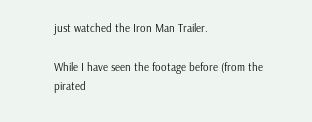just watched the Iron Man Trailer.

While I have seen the footage before (from the pirated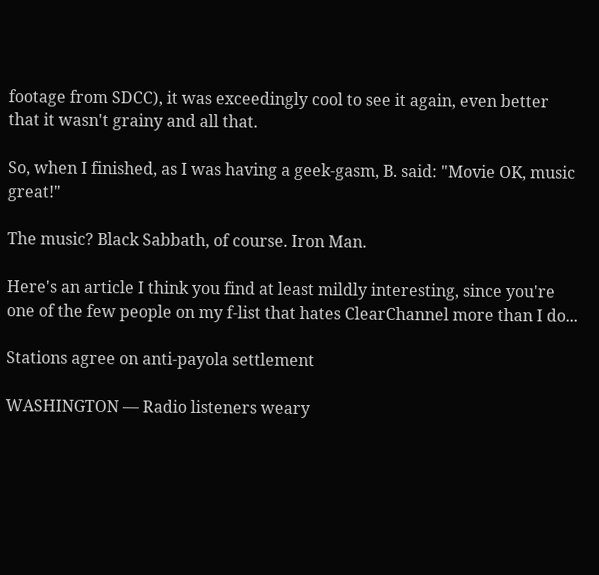footage from SDCC), it was exceedingly cool to see it again, even better that it wasn't grainy and all that.

So, when I finished, as I was having a geek-gasm, B. said: "Movie OK, music great!"

The music? Black Sabbath, of course. Iron Man.

Here's an article I think you find at least mildly interesting, since you're one of the few people on my f-list that hates ClearChannel more than I do...

Stations agree on anti-payola settlement

WASHINGTON — Radio listeners weary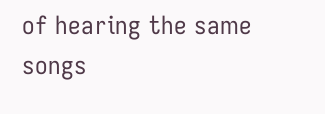of hearing the same songs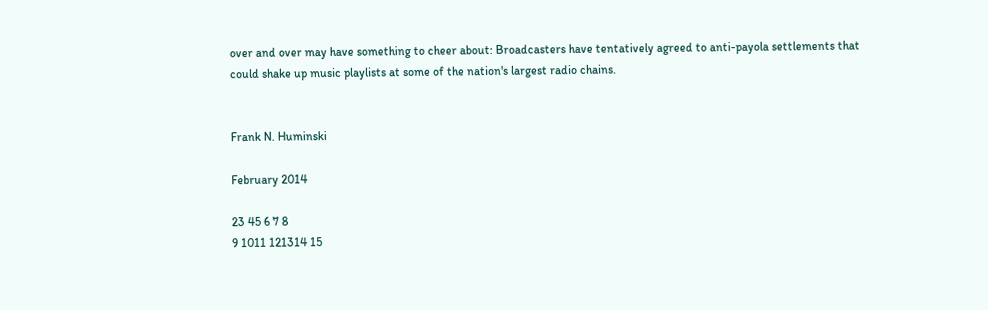over and over may have something to cheer about: Broadcasters have tentatively agreed to anti-payola settlements that could shake up music playlists at some of the nation's largest radio chains.


Frank N. Huminski

February 2014

23 45 6 7 8
9 1011 121314 15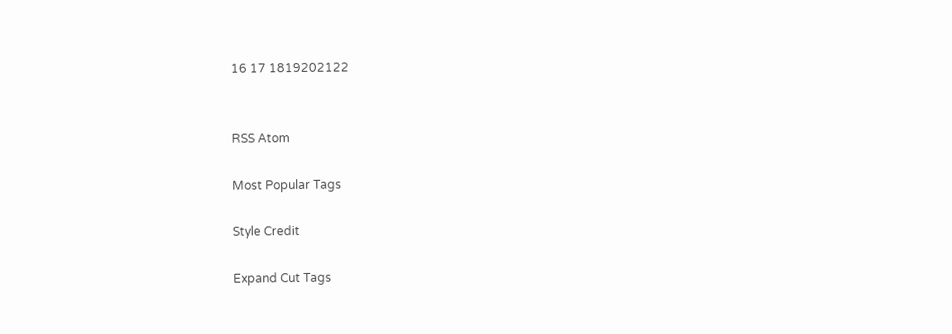16 17 1819202122


RSS Atom

Most Popular Tags

Style Credit

Expand Cut Tags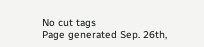No cut tags
Page generated Sep. 26th,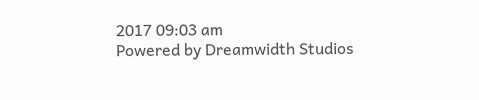2017 09:03 am
Powered by Dreamwidth Studios